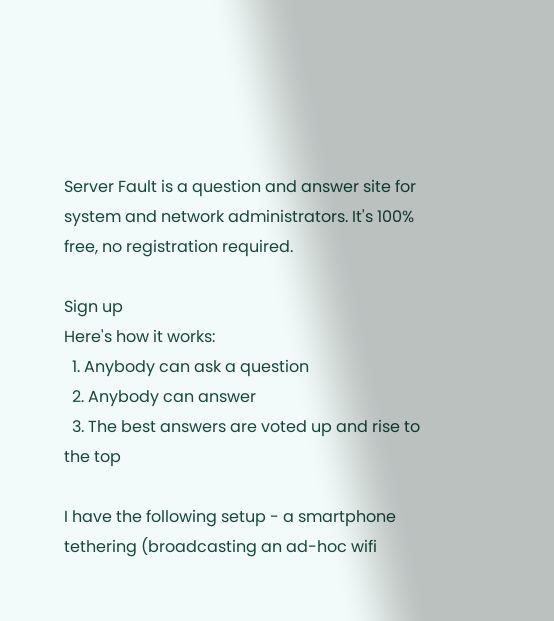Server Fault is a question and answer site for system and network administrators. It's 100% free, no registration required.

Sign up
Here's how it works:
  1. Anybody can ask a question
  2. Anybody can answer
  3. The best answers are voted up and rise to the top

I have the following setup - a smartphone tethering (broadcasting an ad-hoc wifi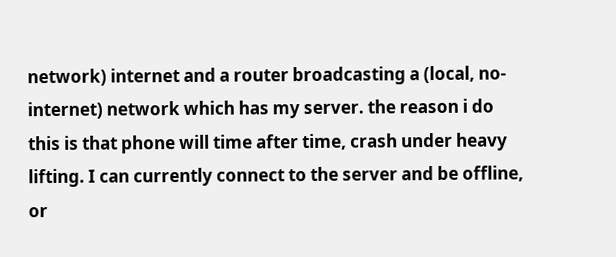network) internet and a router broadcasting a (local, no-internet) network which has my server. the reason i do this is that phone will time after time, crash under heavy lifting. I can currently connect to the server and be offline, or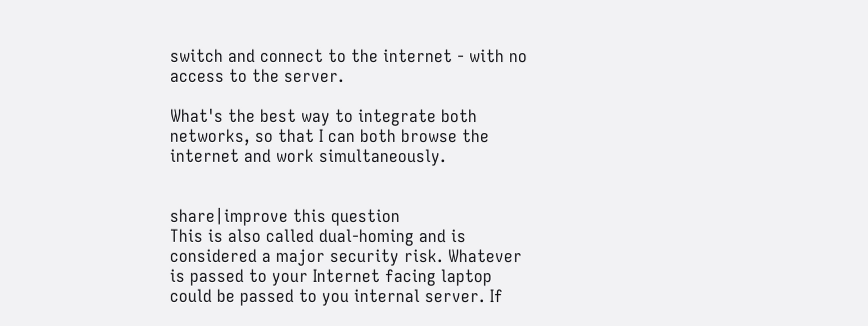switch and connect to the internet - with no access to the server.

What's the best way to integrate both networks, so that I can both browse the internet and work simultaneously.


share|improve this question
This is also called dual-homing and is considered a major security risk. Whatever is passed to your Internet facing laptop could be passed to you internal server. If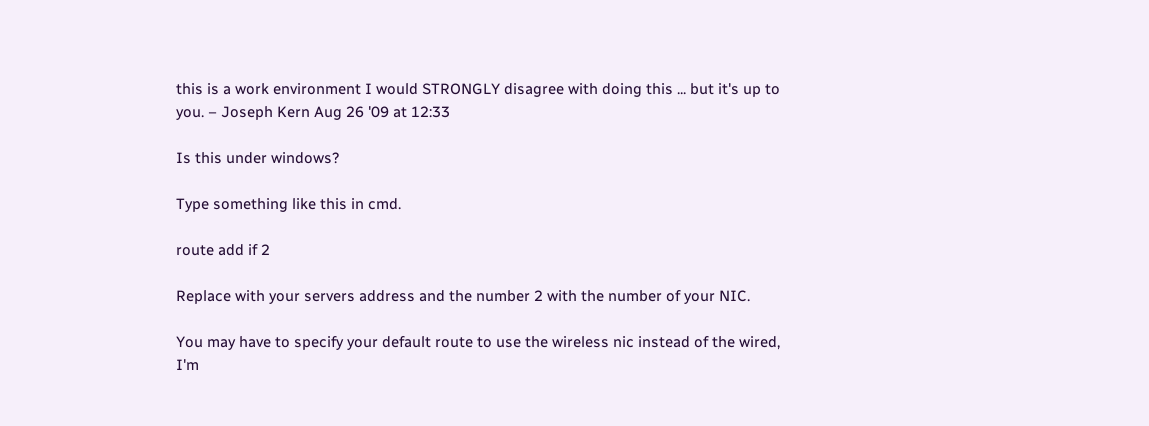this is a work environment I would STRONGLY disagree with doing this ... but it's up to you. – Joseph Kern Aug 26 '09 at 12:33

Is this under windows?

Type something like this in cmd.

route add if 2

Replace with your servers address and the number 2 with the number of your NIC.

You may have to specify your default route to use the wireless nic instead of the wired, I'm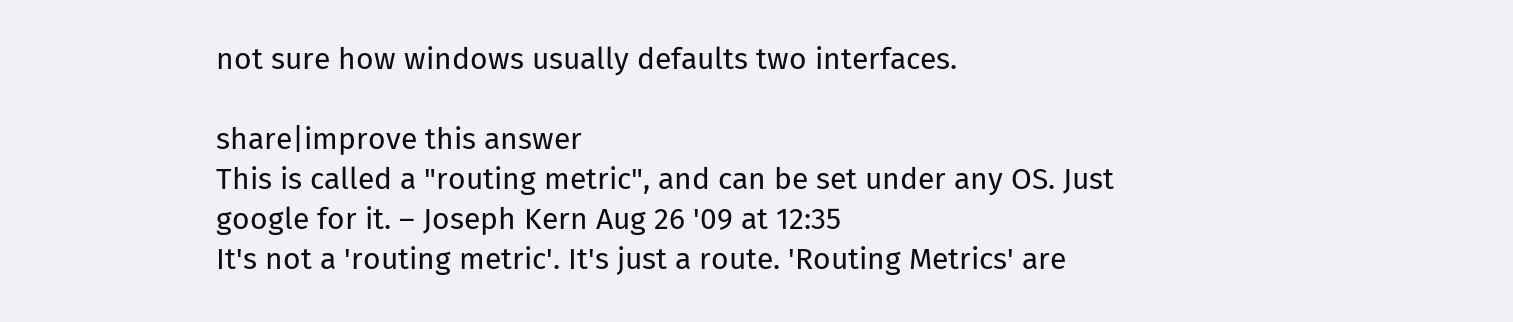not sure how windows usually defaults two interfaces.

share|improve this answer
This is called a "routing metric", and can be set under any OS. Just google for it. – Joseph Kern Aug 26 '09 at 12:35
It's not a 'routing metric'. It's just a route. 'Routing Metrics' are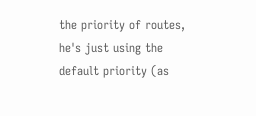the priority of routes, he's just using the default priority (as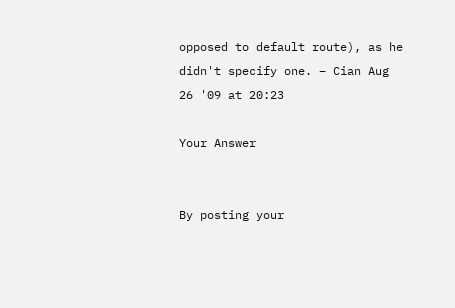opposed to default route), as he didn't specify one. – Cian Aug 26 '09 at 20:23

Your Answer


By posting your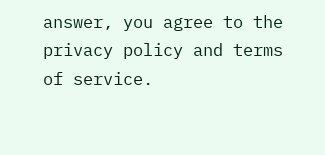answer, you agree to the privacy policy and terms of service.